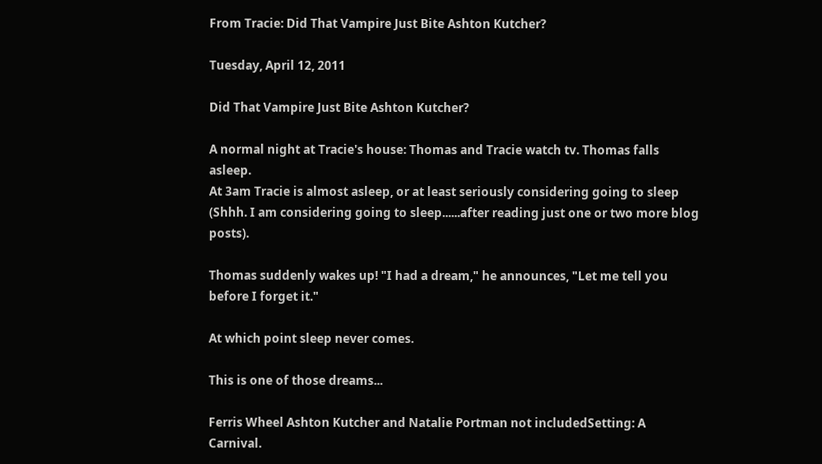From Tracie: Did That Vampire Just Bite Ashton Kutcher?

Tuesday, April 12, 2011

Did That Vampire Just Bite Ashton Kutcher?

A normal night at Tracie's house: Thomas and Tracie watch tv. Thomas falls asleep.
At 3am Tracie is almost asleep, or at least seriously considering going to sleep (Shhh. I am considering going to sleep......after reading just one or two more blog posts).

Thomas suddenly wakes up! "I had a dream," he announces, "Let me tell you before I forget it."

At which point sleep never comes.

This is one of those dreams...

Ferris Wheel Ashton Kutcher and Natalie Portman not includedSetting: A Carnival.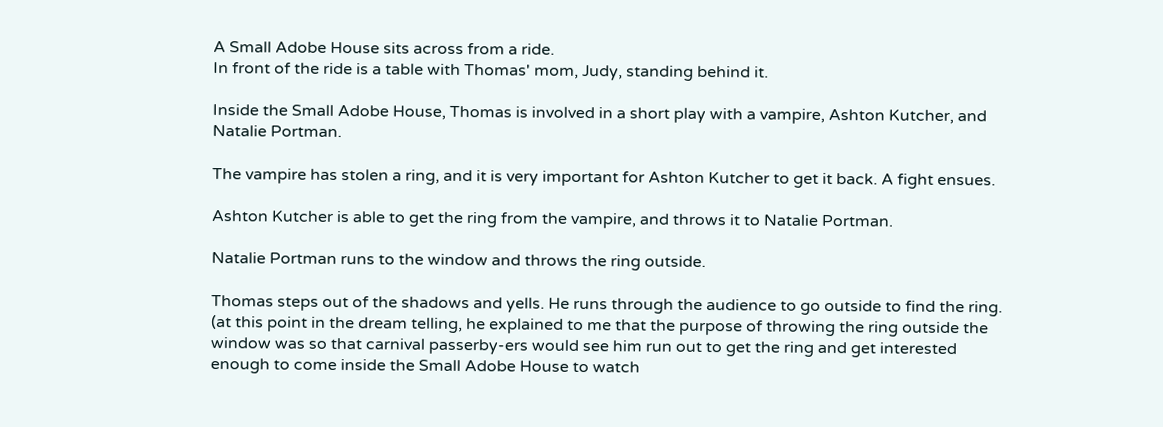A Small Adobe House sits across from a ride.
In front of the ride is a table with Thomas' mom, Judy, standing behind it.

Inside the Small Adobe House, Thomas is involved in a short play with a vampire, Ashton Kutcher, and Natalie Portman.

The vampire has stolen a ring, and it is very important for Ashton Kutcher to get it back. A fight ensues.

Ashton Kutcher is able to get the ring from the vampire, and throws it to Natalie Portman.

Natalie Portman runs to the window and throws the ring outside.

Thomas steps out of the shadows and yells. He runs through the audience to go outside to find the ring. (at this point in the dream telling, he explained to me that the purpose of throwing the ring outside the window was so that carnival passerby-ers would see him run out to get the ring and get interested enough to come inside the Small Adobe House to watch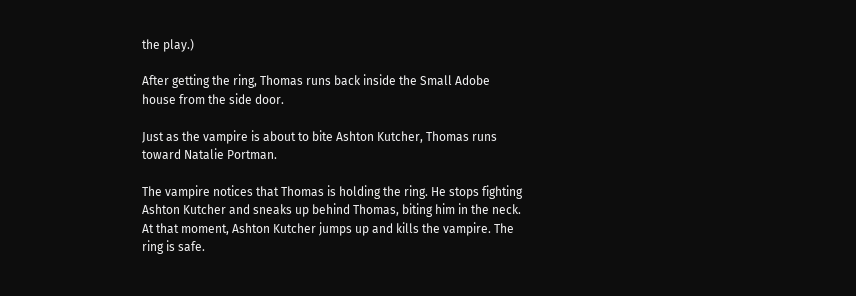the play.)

After getting the ring, Thomas runs back inside the Small Adobe house from the side door.

Just as the vampire is about to bite Ashton Kutcher, Thomas runs toward Natalie Portman.

The vampire notices that Thomas is holding the ring. He stops fighting Ashton Kutcher and sneaks up behind Thomas, biting him in the neck. At that moment, Ashton Kutcher jumps up and kills the vampire. The ring is safe.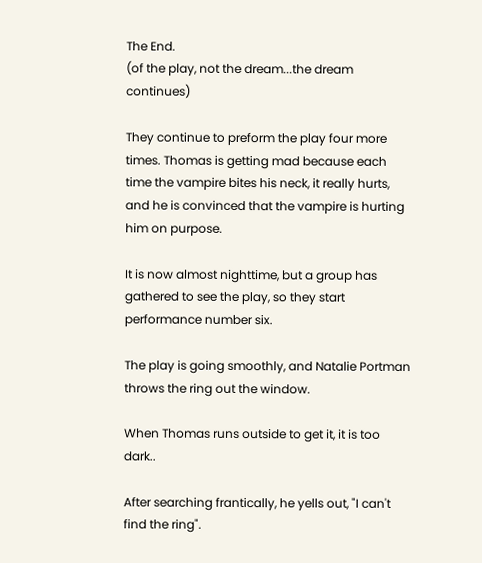The End.
(of the play, not the dream...the dream continues)

They continue to preform the play four more times. Thomas is getting mad because each time the vampire bites his neck, it really hurts, and he is convinced that the vampire is hurting him on purpose.

It is now almost nighttime, but a group has gathered to see the play, so they start performance number six.

The play is going smoothly, and Natalie Portman throws the ring out the window.

When Thomas runs outside to get it, it is too dark..

After searching frantically, he yells out, "I can't find the ring".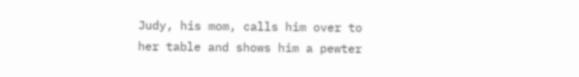Judy, his mom, calls him over to her table and shows him a pewter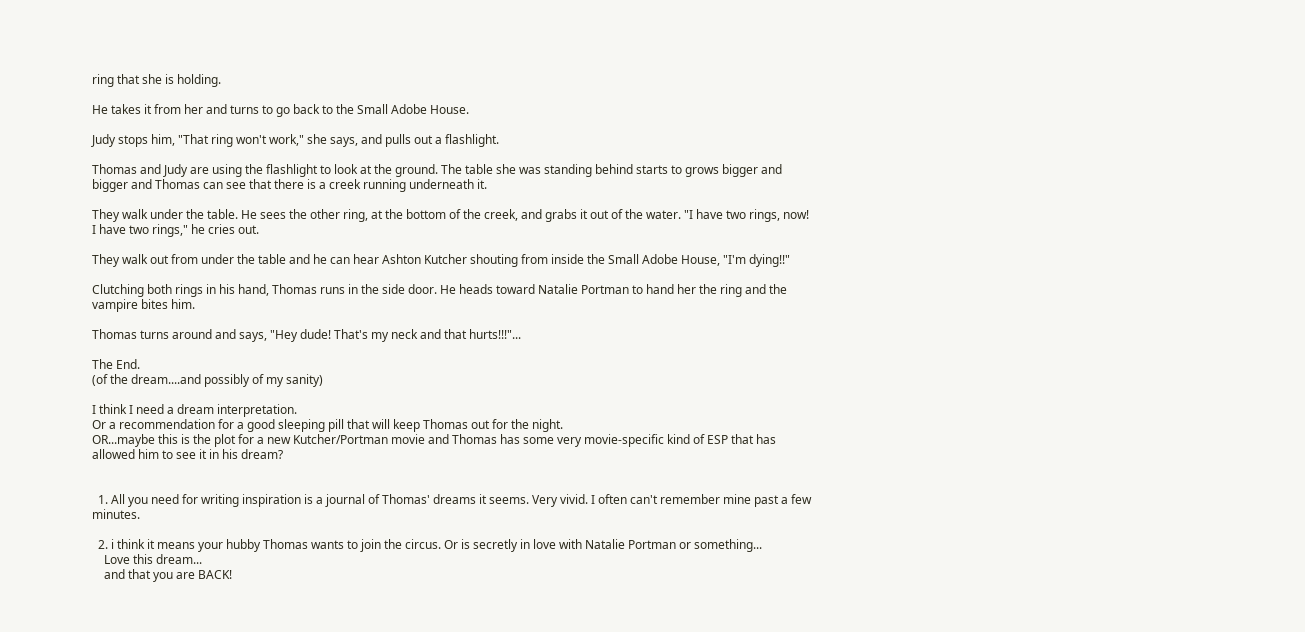ring that she is holding.

He takes it from her and turns to go back to the Small Adobe House.

Judy stops him, "That ring won't work," she says, and pulls out a flashlight.

Thomas and Judy are using the flashlight to look at the ground. The table she was standing behind starts to grows bigger and bigger and Thomas can see that there is a creek running underneath it.

They walk under the table. He sees the other ring, at the bottom of the creek, and grabs it out of the water. "I have two rings, now! I have two rings," he cries out.

They walk out from under the table and he can hear Ashton Kutcher shouting from inside the Small Adobe House, "I'm dying!!"

Clutching both rings in his hand, Thomas runs in the side door. He heads toward Natalie Portman to hand her the ring and the vampire bites him.

Thomas turns around and says, "Hey dude! That's my neck and that hurts!!!"...

The End.
(of the dream....and possibly of my sanity)

I think I need a dream interpretation.
Or a recommendation for a good sleeping pill that will keep Thomas out for the night.
OR...maybe this is the plot for a new Kutcher/Portman movie and Thomas has some very movie-specific kind of ESP that has allowed him to see it in his dream?


  1. All you need for writing inspiration is a journal of Thomas' dreams it seems. Very vivid. I often can't remember mine past a few minutes.

  2. i think it means your hubby Thomas wants to join the circus. Or is secretly in love with Natalie Portman or something...
    Love this dream...
    and that you are BACK!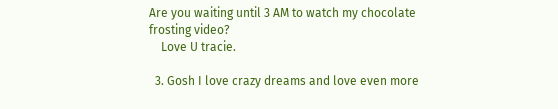Are you waiting until 3 AM to watch my chocolate frosting video?
    Love U tracie.

  3. Gosh I love crazy dreams and love even more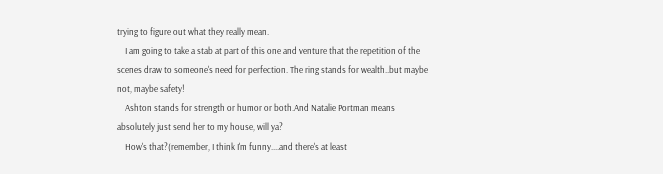trying to figure out what they really mean.
    I am going to take a stab at part of this one and venture that the repetition of the scenes draw to someone's need for perfection. The ring stands for wealth..but maybe not, maybe safety!
    Ashton stands for strength or humor or both.And Natalie Portman means absolutely just send her to my house, will ya?
    How's that?(remember, I think I'm funny....and there's at least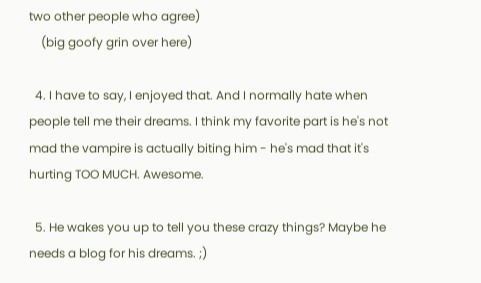two other people who agree)
    (big goofy grin over here)

  4. I have to say, I enjoyed that. And I normally hate when people tell me their dreams. I think my favorite part is he's not mad the vampire is actually biting him - he's mad that it's hurting TOO MUCH. Awesome.

  5. He wakes you up to tell you these crazy things? Maybe he needs a blog for his dreams. ;)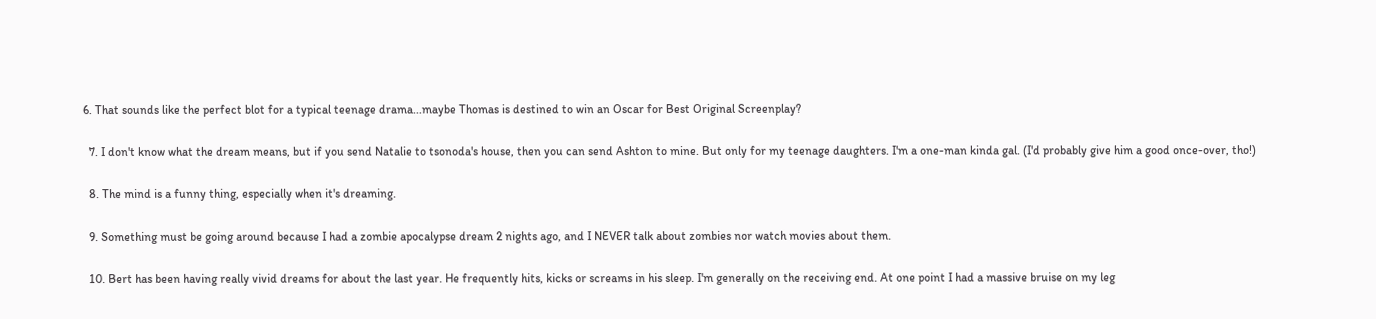6. That sounds like the perfect blot for a typical teenage drama...maybe Thomas is destined to win an Oscar for Best Original Screenplay?

  7. I don't know what the dream means, but if you send Natalie to tsonoda's house, then you can send Ashton to mine. But only for my teenage daughters. I'm a one-man kinda gal. (I'd probably give him a good once-over, tho!)

  8. The mind is a funny thing, especially when it's dreaming.

  9. Something must be going around because I had a zombie apocalypse dream 2 nights ago, and I NEVER talk about zombies nor watch movies about them.

  10. Bert has been having really vivid dreams for about the last year. He frequently hits, kicks or screams in his sleep. I'm generally on the receiving end. At one point I had a massive bruise on my leg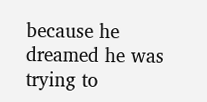because he dreamed he was trying to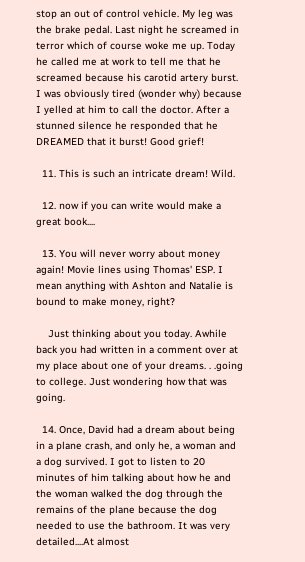stop an out of control vehicle. My leg was the brake pedal. Last night he screamed in terror which of course woke me up. Today he called me at work to tell me that he screamed because his carotid artery burst. I was obviously tired (wonder why) because I yelled at him to call the doctor. After a stunned silence he responded that he DREAMED that it burst! Good grief!

  11. This is such an intricate dream! Wild.

  12. now if you can write would make a great book....

  13. You will never worry about money again! Movie lines using Thomas' ESP. I mean anything with Ashton and Natalie is bound to make money, right?

    Just thinking about you today. Awhile back you had written in a comment over at my place about one of your dreams. . .going to college. Just wondering how that was going.

  14. Once, David had a dream about being in a plane crash, and only he, a woman and a dog survived. I got to listen to 20 minutes of him talking about how he and the woman walked the dog through the remains of the plane because the dog needed to use the bathroom. It was very detailed....At almost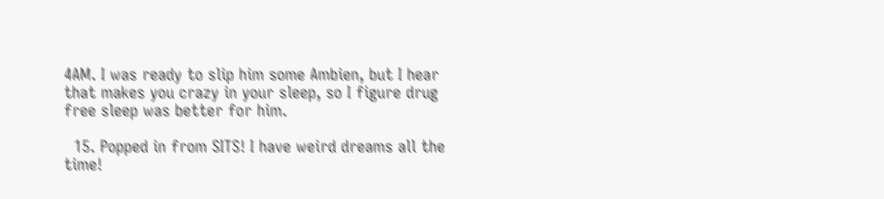4AM. I was ready to slip him some Ambien, but I hear that makes you crazy in your sleep, so I figure drug free sleep was better for him.

  15. Popped in from SITS! I have weird dreams all the time!